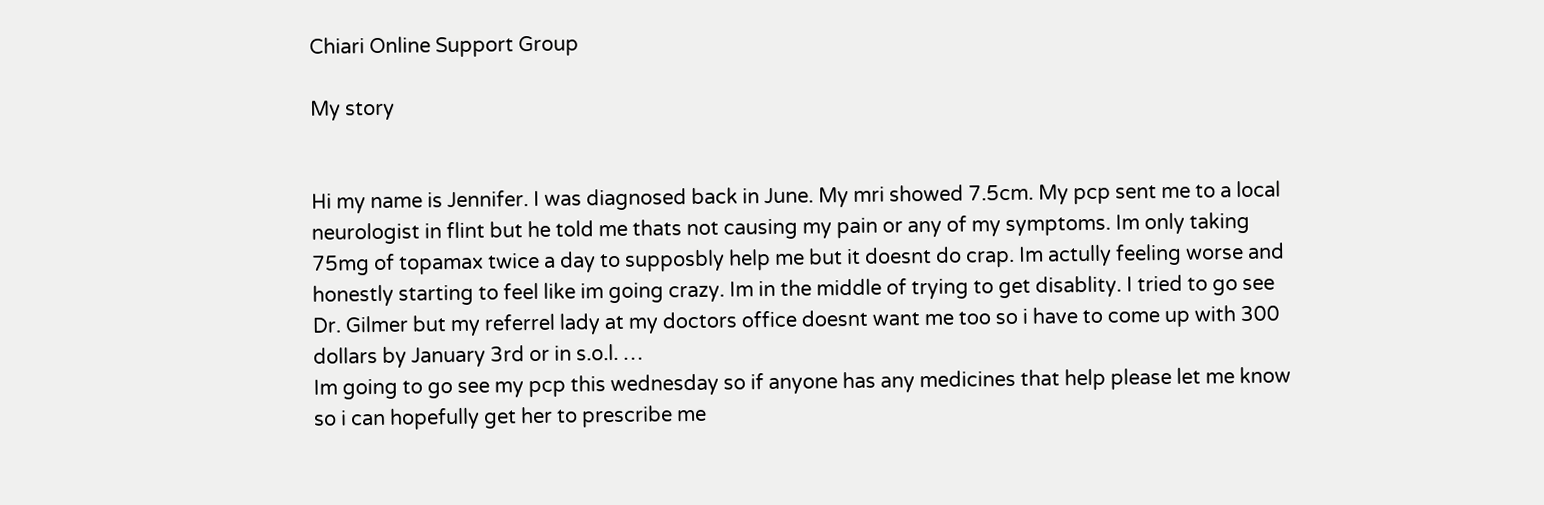Chiari Online Support Group

My story


Hi my name is Jennifer. I was diagnosed back in June. My mri showed 7.5cm. My pcp sent me to a local neurologist in flint but he told me thats not causing my pain or any of my symptoms. Im only taking 75mg of topamax twice a day to supposbly help me but it doesnt do crap. Im actully feeling worse and honestly starting to feel like im going crazy. Im in the middle of trying to get disablity. I tried to go see Dr. Gilmer but my referrel lady at my doctors office doesnt want me too so i have to come up with 300 dollars by January 3rd or in s.o.l. …
Im going to go see my pcp this wednesday so if anyone has any medicines that help please let me know so i can hopefully get her to prescribe me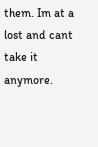them. Im at a lost and cant take it anymore.